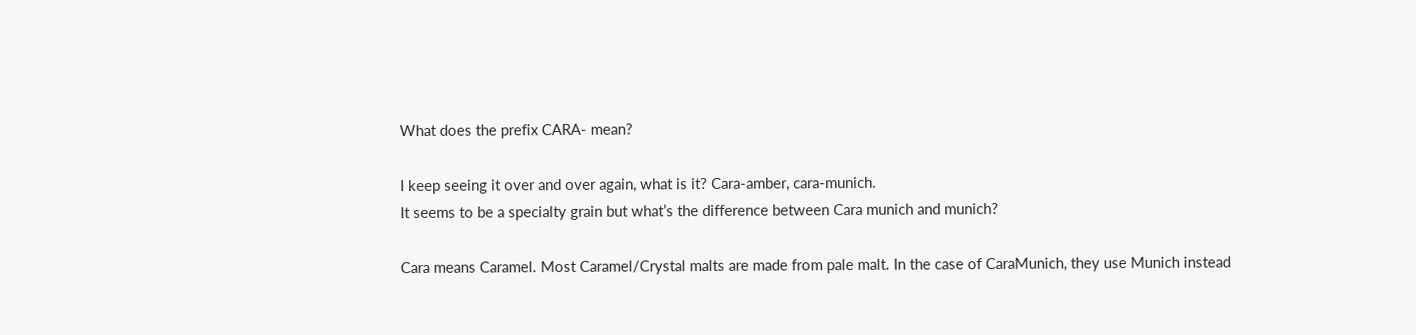What does the prefix CARA- mean?

I keep seeing it over and over again, what is it? Cara-amber, cara-munich.
It seems to be a specialty grain but what’s the difference between Cara munich and munich?

Cara means Caramel. Most Caramel/Crystal malts are made from pale malt. In the case of CaraMunich, they use Munich instead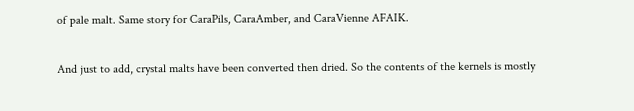of pale malt. Same story for CaraPils, CaraAmber, and CaraVienne AFAIK.


And just to add, crystal malts have been converted then dried. So the contents of the kernels is mostly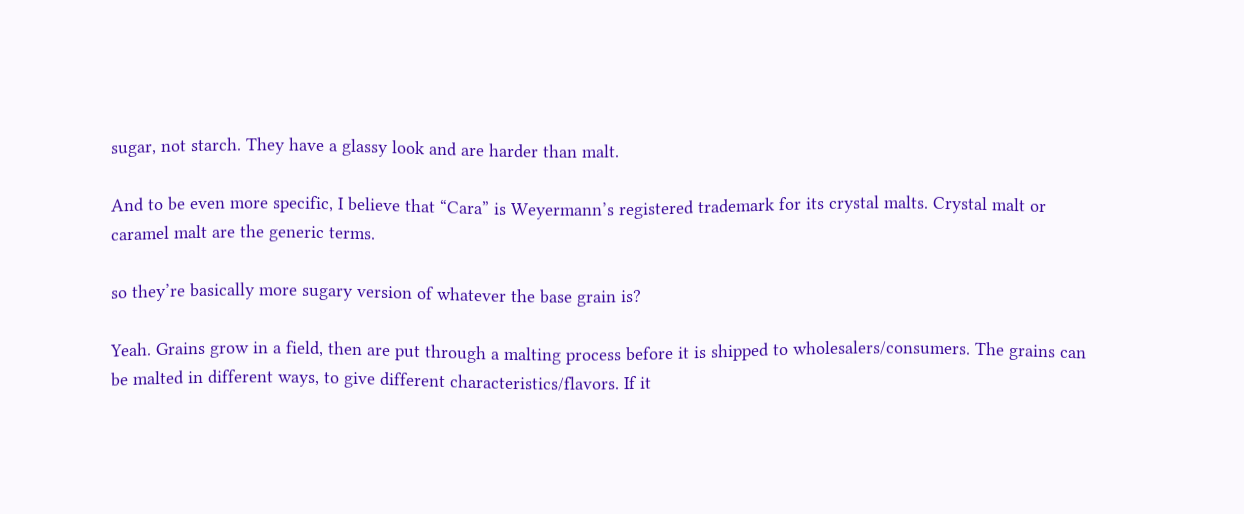sugar, not starch. They have a glassy look and are harder than malt.

And to be even more specific, I believe that “Cara” is Weyermann’s registered trademark for its crystal malts. Crystal malt or caramel malt are the generic terms.

so they’re basically more sugary version of whatever the base grain is?

Yeah. Grains grow in a field, then are put through a malting process before it is shipped to wholesalers/consumers. The grains can be malted in different ways, to give different characteristics/flavors. If it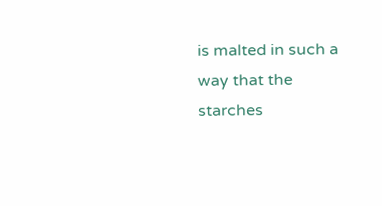is malted in such a way that the starches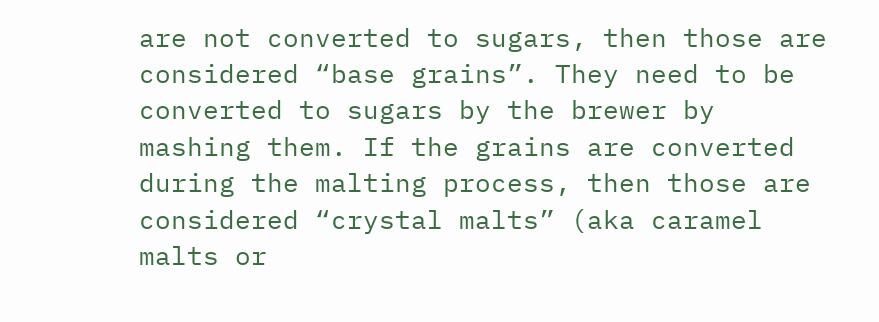are not converted to sugars, then those are considered “base grains”. They need to be converted to sugars by the brewer by mashing them. If the grains are converted during the malting process, then those are considered “crystal malts” (aka caramel malts or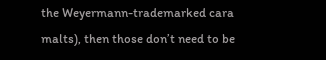the Weyermann-trademarked cara malts), then those don’t need to be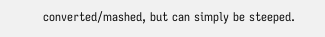converted/mashed, but can simply be steeped.